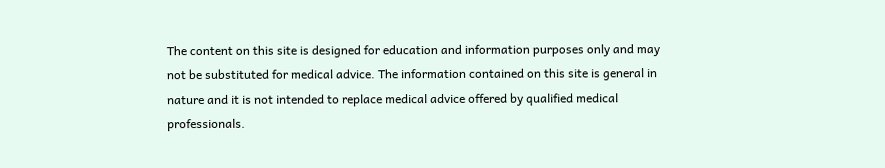The content on this site is designed for education and information purposes only and may not be substituted for medical advice. The information contained on this site is general in nature and it is not intended to replace medical advice offered by qualified medical professionals.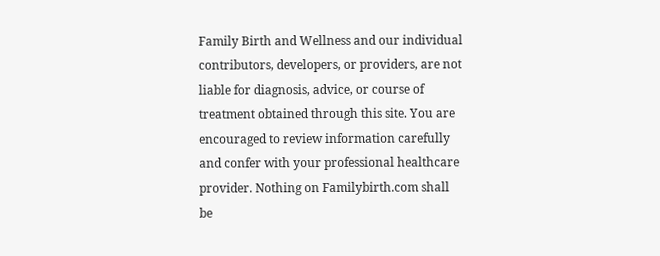Family Birth and Wellness and our individual contributors, developers, or providers, are not liable for diagnosis, advice, or course of treatment obtained through this site. You are encouraged to review information carefully and confer with your professional healthcare provider. Nothing on Familybirth.com shall be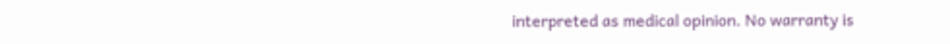interpreted as medical opinion. No warranty is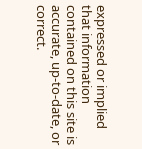expressed or implied that information contained on this site is accurate, up-to-date, or correct.